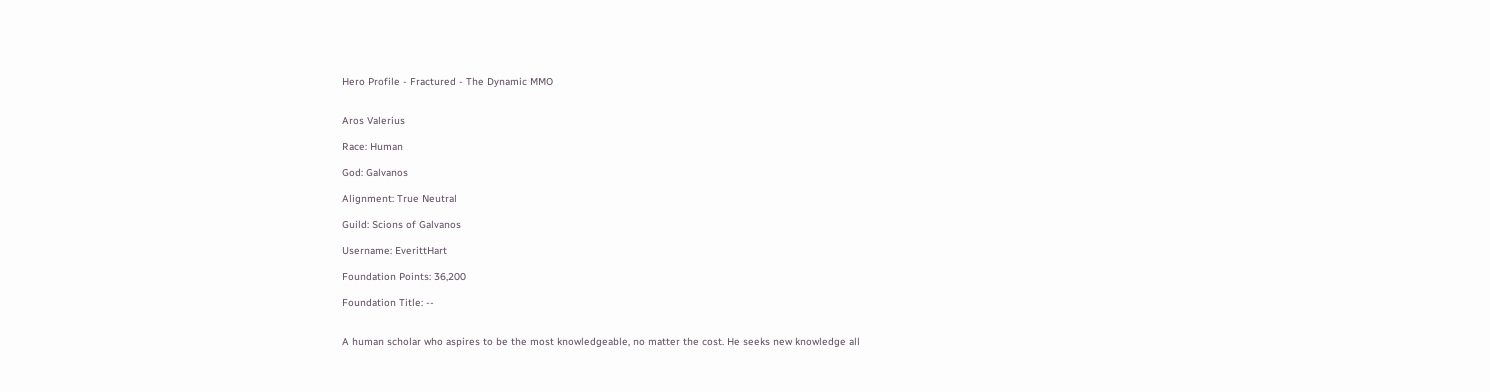Hero Profile - Fractured - The Dynamic MMO


Aros Valerius

Race: Human

God: Galvanos

Alignment: True Neutral

Guild: Scions of Galvanos

Username: EverittHart

Foundation Points: 36,200

Foundation Title: --


A human scholar who aspires to be the most knowledgeable, no matter the cost. He seeks new knowledge all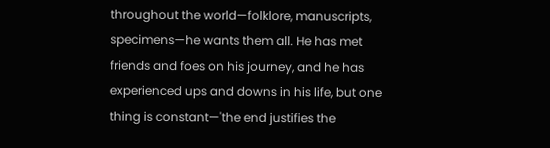throughout the world—folklore, manuscripts, specimens—he wants them all. He has met friends and foes on his journey, and he has experienced ups and downs in his life, but one thing is constant—'the end justifies the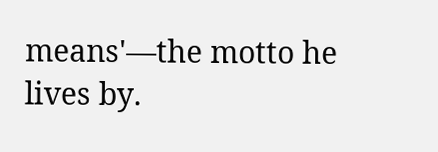means'—the motto he lives by.